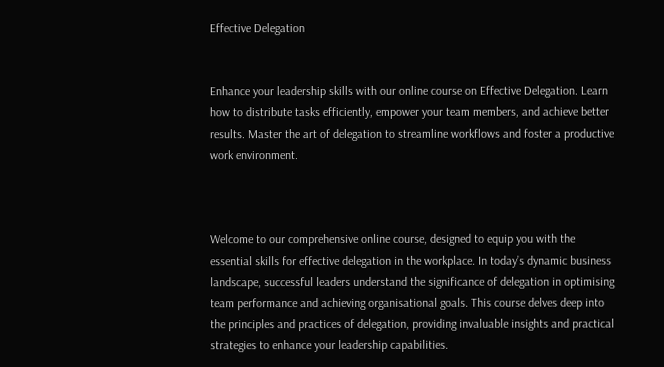Effective Delegation


Enhance your leadership skills with our online course on Effective Delegation. Learn how to distribute tasks efficiently, empower your team members, and achieve better results. Master the art of delegation to streamline workflows and foster a productive work environment.



Welcome to our comprehensive online course, designed to equip you with the essential skills for effective delegation in the workplace. In today’s dynamic business landscape, successful leaders understand the significance of delegation in optimising team performance and achieving organisational goals. This course delves deep into the principles and practices of delegation, providing invaluable insights and practical strategies to enhance your leadership capabilities.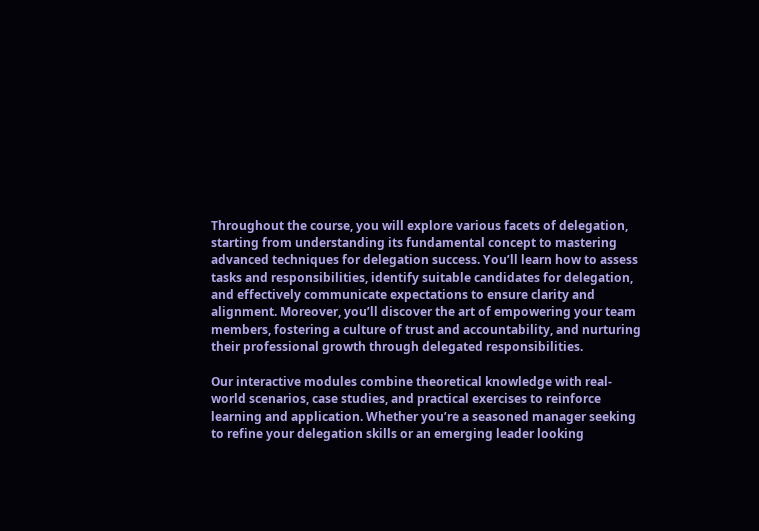Throughout the course, you will explore various facets of delegation, starting from understanding its fundamental concept to mastering advanced techniques for delegation success. You’ll learn how to assess tasks and responsibilities, identify suitable candidates for delegation, and effectively communicate expectations to ensure clarity and alignment. Moreover, you’ll discover the art of empowering your team members, fostering a culture of trust and accountability, and nurturing their professional growth through delegated responsibilities.

Our interactive modules combine theoretical knowledge with real-world scenarios, case studies, and practical exercises to reinforce learning and application. Whether you’re a seasoned manager seeking to refine your delegation skills or an emerging leader looking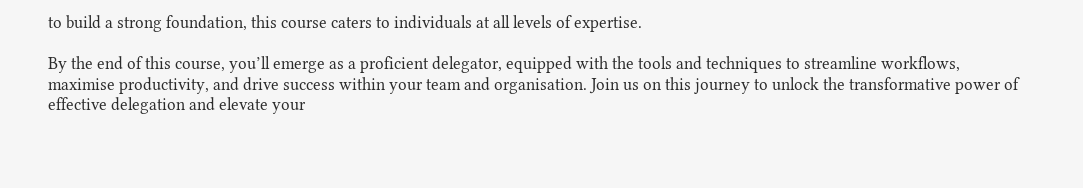to build a strong foundation, this course caters to individuals at all levels of expertise.

By the end of this course, you’ll emerge as a proficient delegator, equipped with the tools and techniques to streamline workflows, maximise productivity, and drive success within your team and organisation. Join us on this journey to unlock the transformative power of effective delegation and elevate your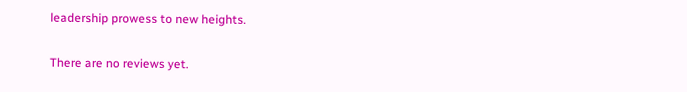leadership prowess to new heights.


There are no reviews yet.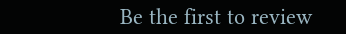Be the first to review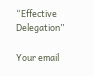“Effective Delegation”

Your email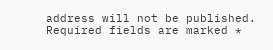address will not be published. Required fields are marked *